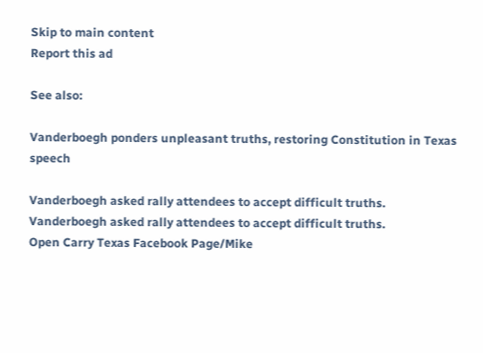Skip to main content
Report this ad

See also:

Vanderboegh ponders unpleasant truths, restoring Constitution in Texas speech

Vanderboegh asked rally attendees to accept difficult truths.
Vanderboegh asked rally attendees to accept difficult truths.
Open Carry Texas Facebook Page/Mike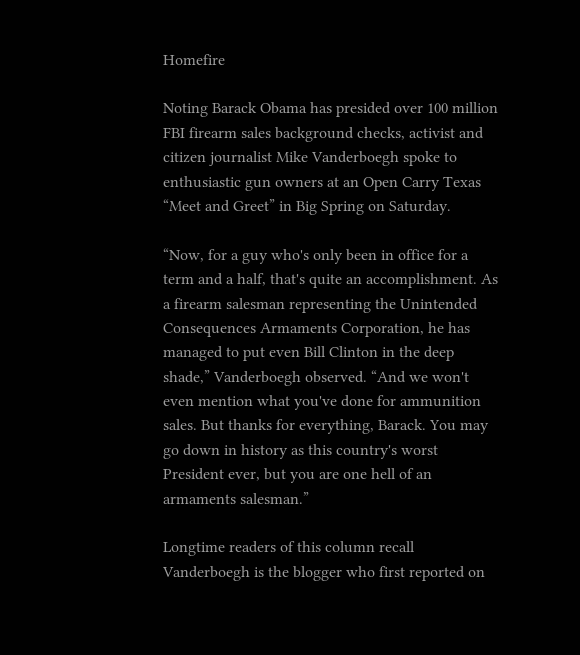Homefire

Noting Barack Obama has presided over 100 million FBI firearm sales background checks, activist and citizen journalist Mike Vanderboegh spoke to enthusiastic gun owners at an Open Carry Texas “Meet and Greet” in Big Spring on Saturday.

“Now, for a guy who's only been in office for a term and a half, that's quite an accomplishment. As a firearm salesman representing the Unintended Consequences Armaments Corporation, he has managed to put even Bill Clinton in the deep shade,” Vanderboegh observed. “And we won't even mention what you've done for ammunition sales. But thanks for everything, Barack. You may go down in history as this country's worst President ever, but you are one hell of an armaments salesman.”

Longtime readers of this column recall Vanderboegh is the blogger who first reported on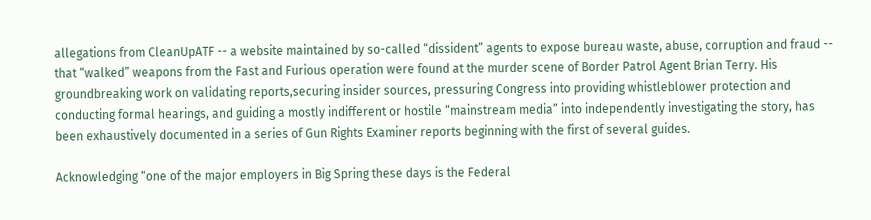allegations from CleanUpATF -- a website maintained by so-called “dissident” agents to expose bureau waste, abuse, corruption and fraud -- that “walked” weapons from the Fast and Furious operation were found at the murder scene of Border Patrol Agent Brian Terry. His groundbreaking work on validating reports,securing insider sources, pressuring Congress into providing whistleblower protection and conducting formal hearings, and guiding a mostly indifferent or hostile “mainstream media” into independently investigating the story, has been exhaustively documented in a series of Gun Rights Examiner reports beginning with the first of several guides.

Acknowledging “one of the major employers in Big Spring these days is the Federal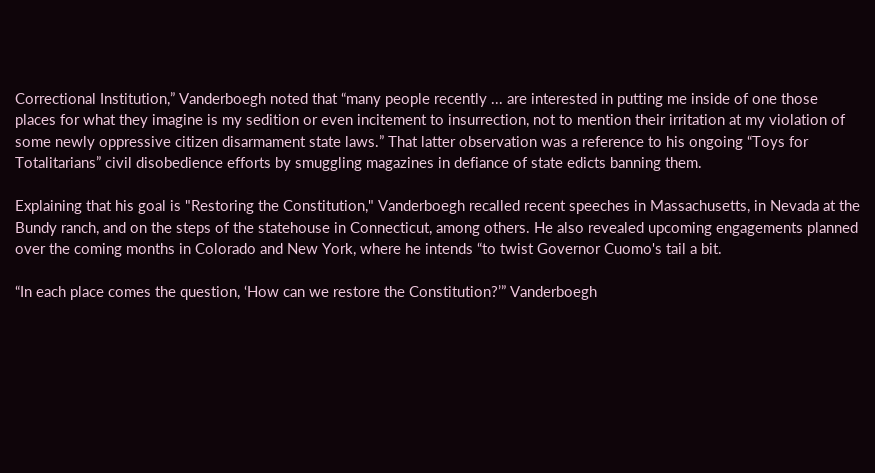Correctional Institution,” Vanderboegh noted that “many people recently ... are interested in putting me inside of one those places for what they imagine is my sedition or even incitement to insurrection, not to mention their irritation at my violation of some newly oppressive citizen disarmament state laws.” That latter observation was a reference to his ongoing “Toys for Totalitarians” civil disobedience efforts by smuggling magazines in defiance of state edicts banning them.

Explaining that his goal is "Restoring the Constitution," Vanderboegh recalled recent speeches in Massachusetts, in Nevada at the Bundy ranch, and on the steps of the statehouse in Connecticut, among others. He also revealed upcoming engagements planned over the coming months in Colorado and New York, where he intends “to twist Governor Cuomo's tail a bit.

“In each place comes the question, ‘How can we restore the Constitution?’” Vanderboegh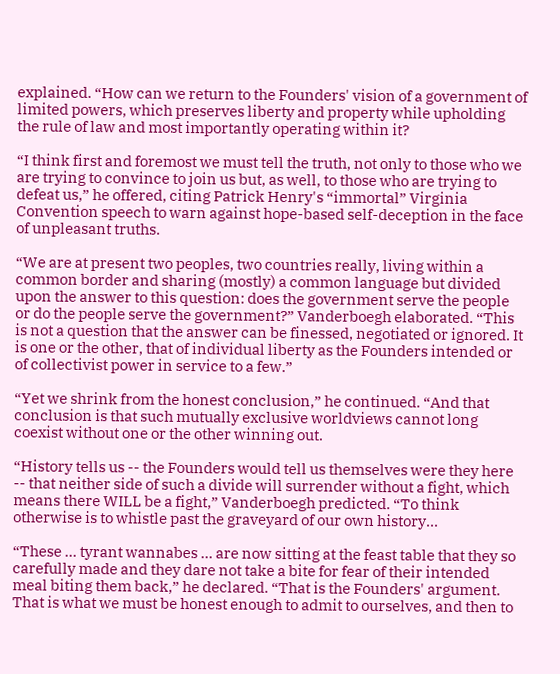explained. “How can we return to the Founders' vision of a government of limited powers, which preserves liberty and property while upholding the rule of law and most importantly operating within it?

“I think first and foremost we must tell the truth, not only to those who we are trying to convince to join us but, as well, to those who are trying to defeat us,” he offered, citing Patrick Henry's “immortal” Virginia Convention speech to warn against hope-based self-deception in the face of unpleasant truths.

“We are at present two peoples, two countries really, living within a common border and sharing (mostly) a common language but divided upon the answer to this question: does the government serve the people or do the people serve the government?” Vanderboegh elaborated. “This is not a question that the answer can be finessed, negotiated or ignored. It is one or the other, that of individual liberty as the Founders intended or of collectivist power in service to a few.”

“Yet we shrink from the honest conclusion,” he continued. “And that conclusion is that such mutually exclusive worldviews cannot long coexist without one or the other winning out.

“History tells us -- the Founders would tell us themselves were they here -- that neither side of such a divide will surrender without a fight, which means there WILL be a fight,” Vanderboegh predicted. “To think otherwise is to whistle past the graveyard of our own history...

“These ... tyrant wannabes ... are now sitting at the feast table that they so carefully made and they dare not take a bite for fear of their intended meal biting them back,” he declared. “That is the Founders' argument. That is what we must be honest enough to admit to ourselves, and then to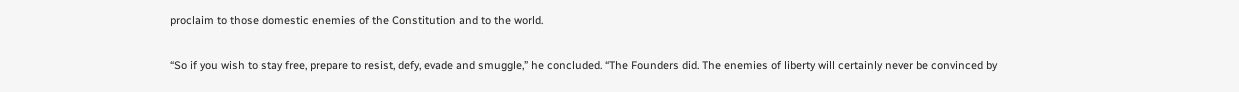proclaim to those domestic enemies of the Constitution and to the world.

“So if you wish to stay free, prepare to resist, defy, evade and smuggle,” he concluded. “The Founders did. The enemies of liberty will certainly never be convinced by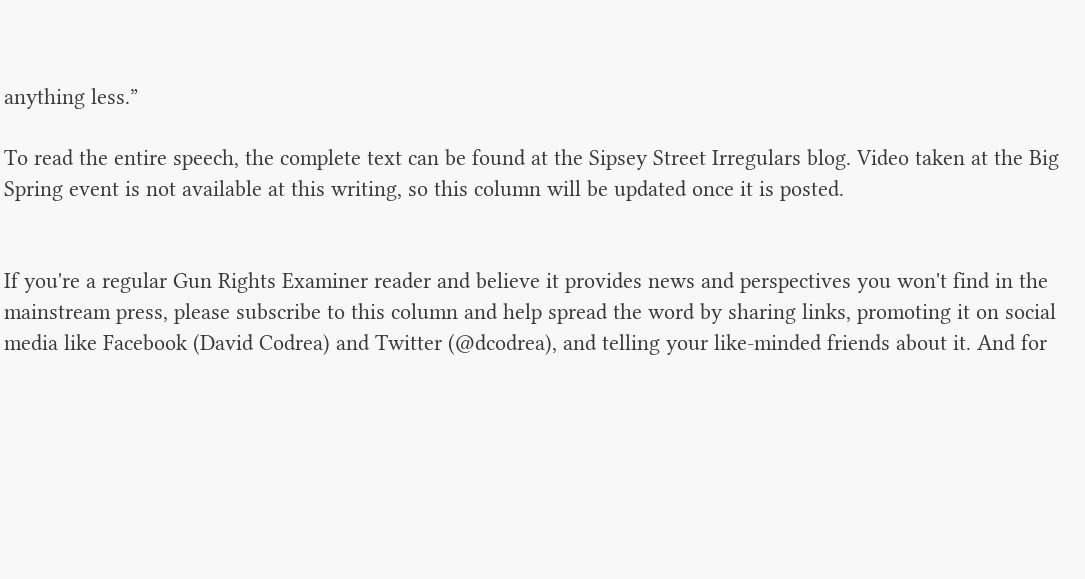anything less.”

To read the entire speech, the complete text can be found at the Sipsey Street Irregulars blog. Video taken at the Big Spring event is not available at this writing, so this column will be updated once it is posted.


If you're a regular Gun Rights Examiner reader and believe it provides news and perspectives you won't find in the mainstream press, please subscribe to this column and help spread the word by sharing links, promoting it on social media like Facebook (David Codrea) and Twitter (@dcodrea), and telling your like-minded friends about it. And for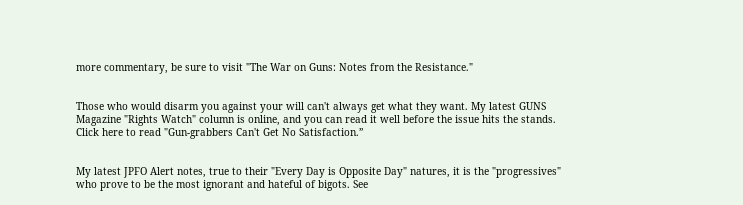more commentary, be sure to visit "The War on Guns: Notes from the Resistance."


Those who would disarm you against your will can't always get what they want. My latest GUNS Magazine "Rights Watch" column is online, and you can read it well before the issue hits the stands. Click here to read "Gun-grabbers Can't Get No Satisfaction.”


My latest JPFO Alert notes, true to their "Every Day is Opposite Day" natures, it is the "progressives" who prove to be the most ignorant and hateful of bigots. See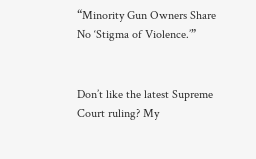“Minority Gun Owners Share No ‘Stigma of Violence.’”


Don’t like the latest Supreme Court ruling? My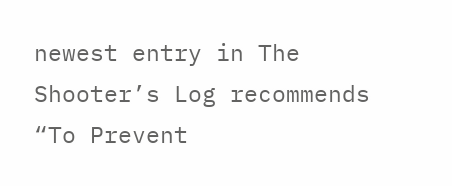newest entry in The Shooter’s Log recommends “To Prevent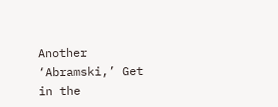Another ‘Abramski,’ Get in the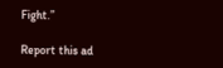Fight.”

Report this ad